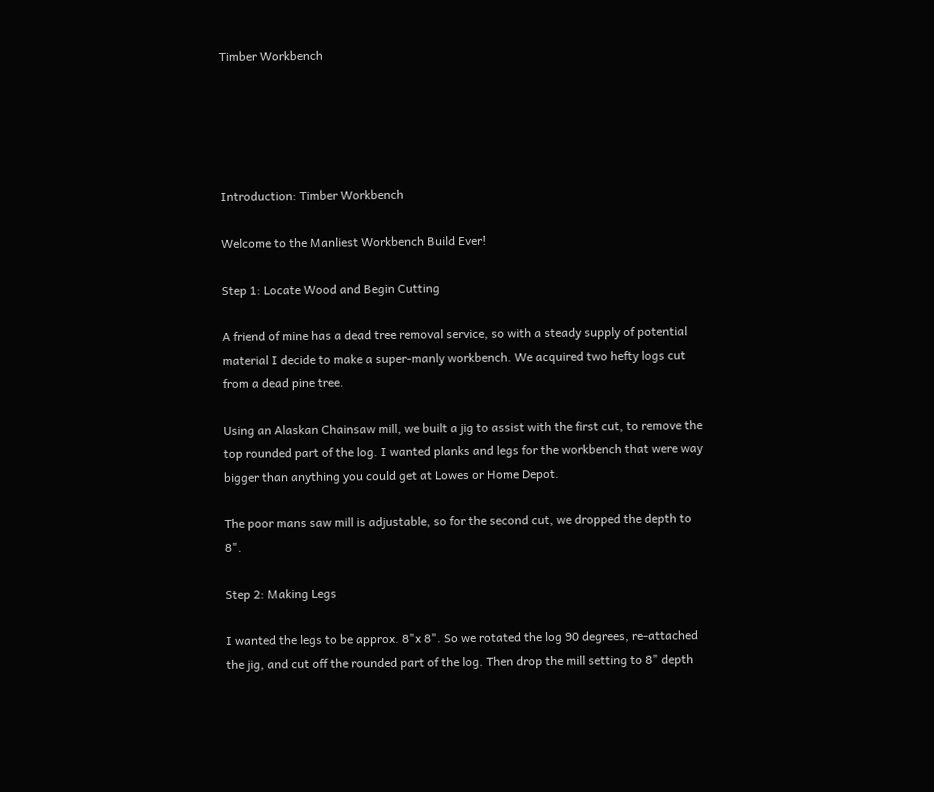Timber Workbench





Introduction: Timber Workbench

Welcome to the Manliest Workbench Build Ever!

Step 1: Locate Wood and Begin Cutting

A friend of mine has a dead tree removal service, so with a steady supply of potential material I decide to make a super-manly workbench. We acquired two hefty logs cut from a dead pine tree.

Using an Alaskan Chainsaw mill, we built a jig to assist with the first cut, to remove the top rounded part of the log. I wanted planks and legs for the workbench that were way bigger than anything you could get at Lowes or Home Depot.

The poor mans saw mill is adjustable, so for the second cut, we dropped the depth to 8".

Step 2: Making Legs

I wanted the legs to be approx. 8"x 8". So we rotated the log 90 degrees, re-attached the jig, and cut off the rounded part of the log. Then drop the mill setting to 8" depth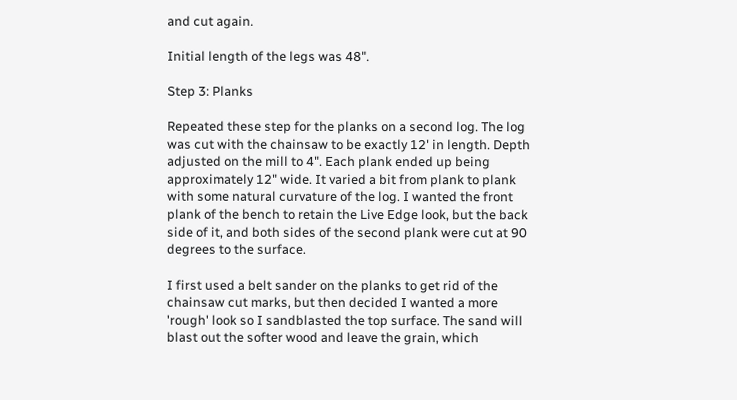and cut again.

Initial length of the legs was 48".

Step 3: Planks

Repeated these step for the planks on a second log. The log was cut with the chainsaw to be exactly 12' in length. Depth adjusted on the mill to 4". Each plank ended up being approximately 12" wide. It varied a bit from plank to plank with some natural curvature of the log. I wanted the front plank of the bench to retain the Live Edge look, but the back side of it, and both sides of the second plank were cut at 90 degrees to the surface.

I first used a belt sander on the planks to get rid of the chainsaw cut marks, but then decided I wanted a more 'rough' look so I sandblasted the top surface. The sand will blast out the softer wood and leave the grain, which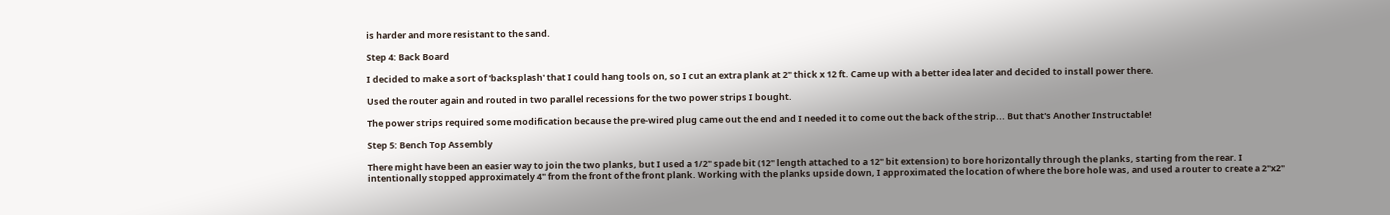is harder and more resistant to the sand.

Step 4: Back Board

I decided to make a sort of 'backsplash' that I could hang tools on, so I cut an extra plank at 2" thick x 12 ft. Came up with a better idea later and decided to install power there.

Used the router again and routed in two parallel recessions for the two power strips I bought.

The power strips required some modification because the pre-wired plug came out the end and I needed it to come out the back of the strip... But that's Another Instructable!

Step 5: Bench Top Assembly

There might have been an easier way to join the two planks, but I used a 1/2" spade bit (12" length attached to a 12" bit extension) to bore horizontally through the planks, starting from the rear. I intentionally stopped approximately 4" from the front of the front plank. Working with the planks upside down, I approximated the location of where the bore hole was, and used a router to create a 2"x2"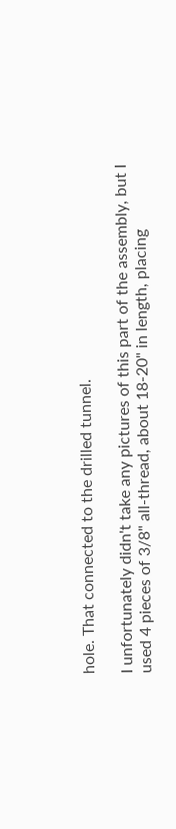hole. That connected to the drilled tunnel.

I unfortunately didn't take any pictures of this part of the assembly, but I used 4 pieces of 3/8" all-thread, about 18-20" in length, placing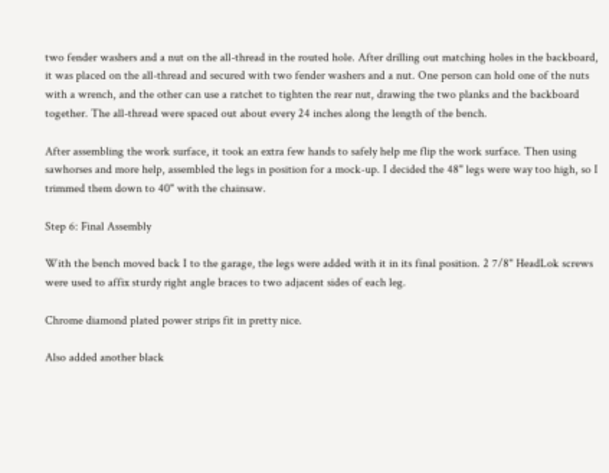two fender washers and a nut on the all-thread in the routed hole. After drilling out matching holes in the backboard, it was placed on the all-thread and secured with two fender washers and a nut. One person can hold one of the nuts with a wrench, and the other can use a ratchet to tighten the rear nut, drawing the two planks and the backboard together. The all-thread were spaced out about every 24 inches along the length of the bench.

After assembling the work surface, it took an extra few hands to safely help me flip the work surface. Then using sawhorses and more help, assembled the legs in position for a mock-up. I decided the 48" legs were way too high, so I trimmed them down to 40" with the chainsaw.

Step 6: Final Assembly

With the bench moved back I to the garage, the legs were added with it in its final position. 2 7/8" HeadLok screws were used to affix sturdy right angle braces to two adjacent sides of each leg.

Chrome diamond plated power strips fit in pretty nice.

Also added another black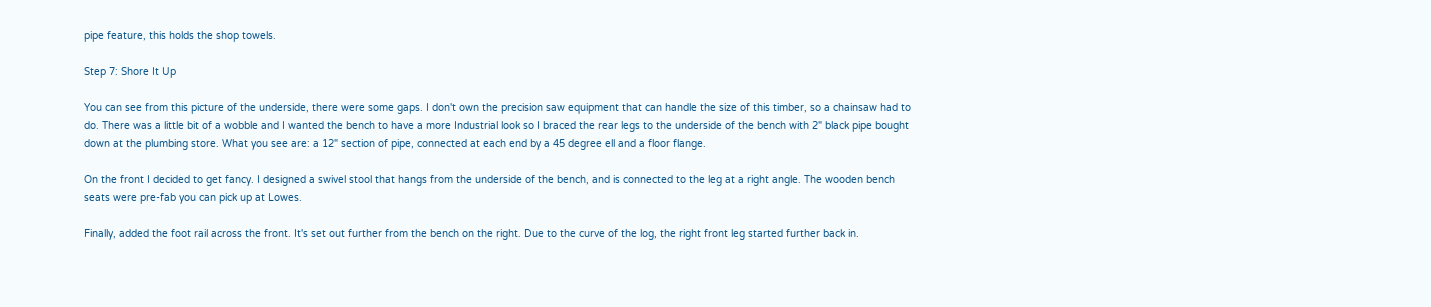pipe feature, this holds the shop towels.

Step 7: Shore It Up

You can see from this picture of the underside, there were some gaps. I don't own the precision saw equipment that can handle the size of this timber, so a chainsaw had to do. There was a little bit of a wobble and I wanted the bench to have a more Industrial look so I braced the rear legs to the underside of the bench with 2" black pipe bought down at the plumbing store. What you see are: a 12" section of pipe, connected at each end by a 45 degree ell and a floor flange.

On the front I decided to get fancy. I designed a swivel stool that hangs from the underside of the bench, and is connected to the leg at a right angle. The wooden bench seats were pre-fab you can pick up at Lowes.

Finally, added the foot rail across the front. It's set out further from the bench on the right. Due to the curve of the log, the right front leg started further back in.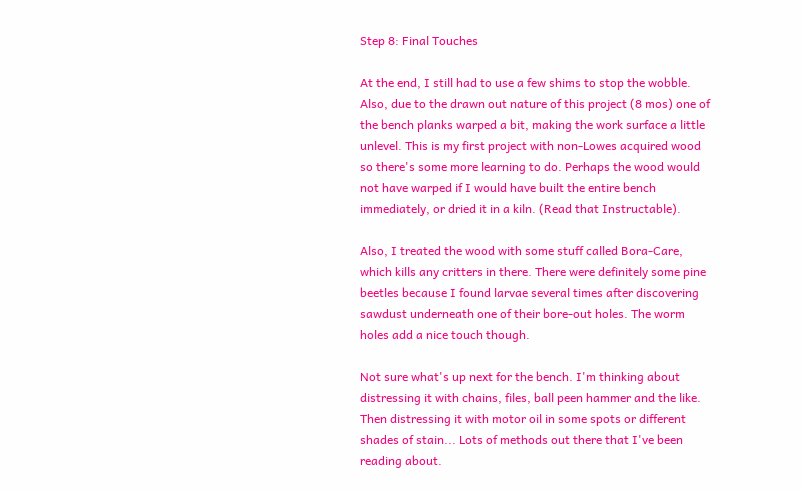Step 8: Final Touches

At the end, I still had to use a few shims to stop the wobble. Also, due to the drawn out nature of this project (8 mos) one of the bench planks warped a bit, making the work surface a little unlevel. This is my first project with non-Lowes acquired wood so there's some more learning to do. Perhaps the wood would not have warped if I would have built the entire bench immediately, or dried it in a kiln. (Read that Instructable).

Also, I treated the wood with some stuff called Bora-Care, which kills any critters in there. There were definitely some pine beetles because I found larvae several times after discovering sawdust underneath one of their bore-out holes. The worm holes add a nice touch though.

Not sure what's up next for the bench. I'm thinking about distressing it with chains, files, ball peen hammer and the like. Then distressing it with motor oil in some spots or different shades of stain... Lots of methods out there that I've been reading about.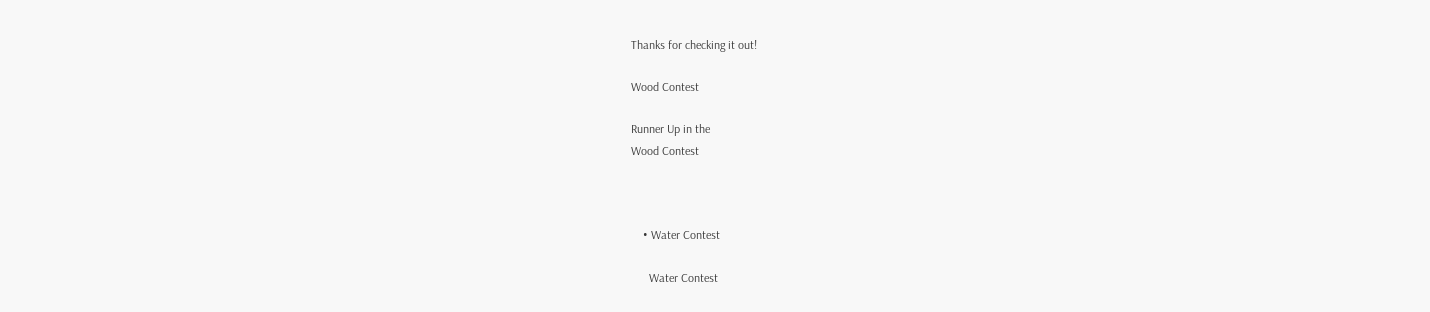Thanks for checking it out!

Wood Contest

Runner Up in the
Wood Contest



    • Water Contest

      Water Contest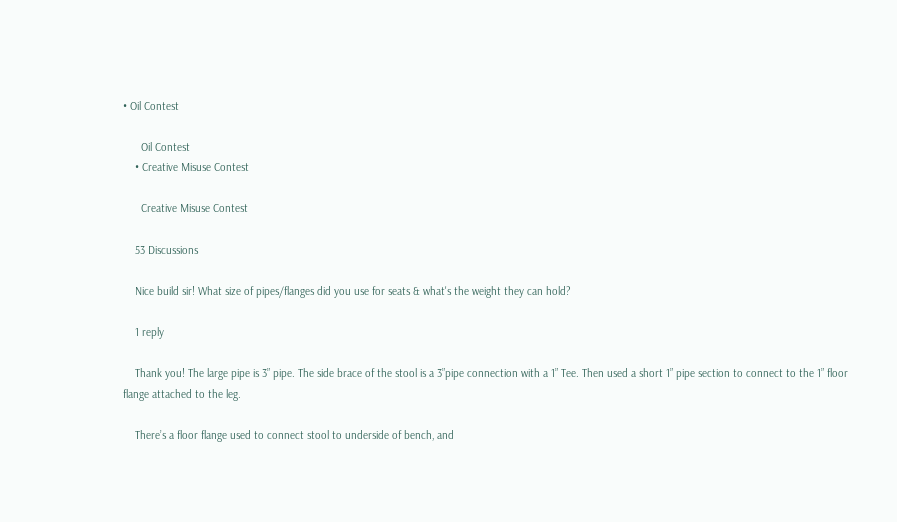• Oil Contest

      Oil Contest
    • Creative Misuse Contest

      Creative Misuse Contest

    53 Discussions

    Nice build sir! What size of pipes/flanges did you use for seats & what's the weight they can hold?

    1 reply

    Thank you! The large pipe is 3” pipe. The side brace of the stool is a 3”pipe connection with a 1” Tee. Then used a short 1” pipe section to connect to the 1” floor flange attached to the leg.

    There’s a floor flange used to connect stool to underside of bench, and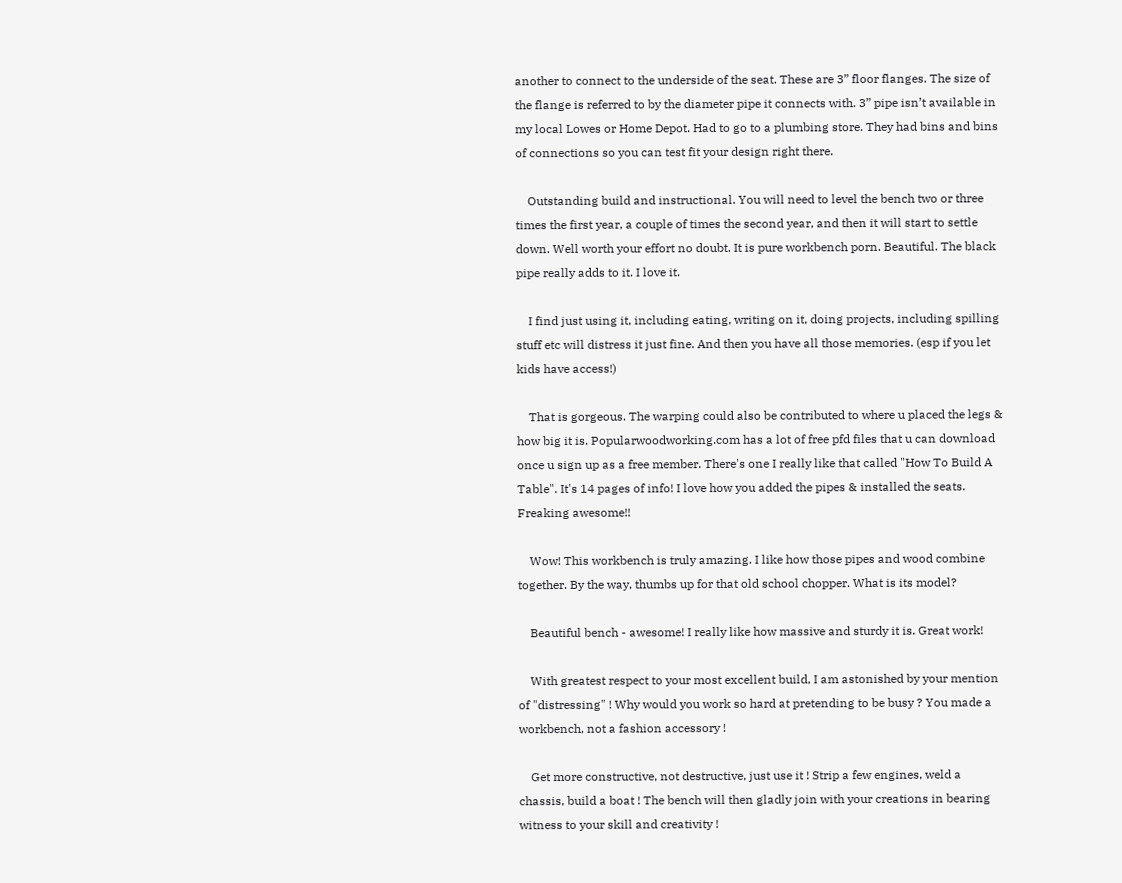another to connect to the underside of the seat. These are 3” floor flanges. The size of the flange is referred to by the diameter pipe it connects with. 3” pipe isn’t available in my local Lowes or Home Depot. Had to go to a plumbing store. They had bins and bins of connections so you can test fit your design right there.

    Outstanding build and instructional. You will need to level the bench two or three times the first year, a couple of times the second year, and then it will start to settle down. Well worth your effort no doubt. It is pure workbench porn. Beautiful. The black pipe really adds to it. I love it.

    I find just using it, including eating, writing on it, doing projects, including spilling stuff etc will distress it just fine. And then you have all those memories. (esp if you let kids have access!)

    That is gorgeous. The warping could also be contributed to where u placed the legs & how big it is. Popularwoodworking.com has a lot of free pfd files that u can download once u sign up as a free member. There's one I really like that called "How To Build A Table". It's 14 pages of info! I love how you added the pipes & installed the seats. Freaking awesome!!

    Wow! This workbench is truly amazing. I like how those pipes and wood combine together. By the way, thumbs up for that old school chopper. What is its model?

    Beautiful bench - awesome! I really like how massive and sturdy it is. Great work!

    With greatest respect to your most excellent build, I am astonished by your mention of "distressing" ! Why would you work so hard at pretending to be busy ? You made a workbench, not a fashion accessory !

    Get more constructive, not destructive, just use it ! Strip a few engines, weld a chassis, build a boat ! The bench will then gladly join with your creations in bearing witness to your skill and creativity !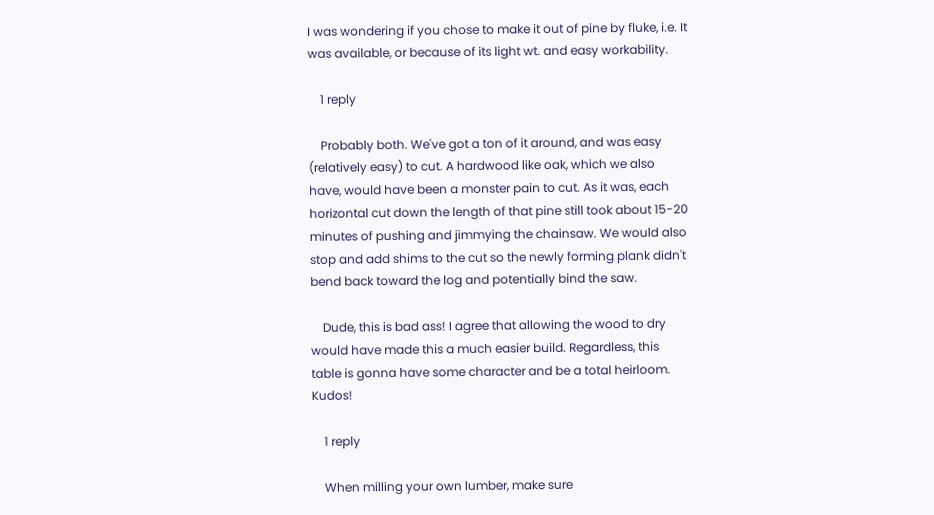I was wondering if you chose to make it out of pine by fluke, i.e. It was available, or because of its light wt. and easy workability.

    1 reply

    Probably both. We've got a ton of it around, and was easy (relatively easy) to cut. A hardwood like oak, which we also have, would have been a monster pain to cut. As it was, each horizontal cut down the length of that pine still took about 15-20 minutes of pushing and jimmying the chainsaw. We would also stop and add shims to the cut so the newly forming plank didn't bend back toward the log and potentially bind the saw.

    Dude, this is bad ass! I agree that allowing the wood to dry would have made this a much easier build. Regardless, this table is gonna have some character and be a total heirloom. Kudos!

    1 reply

    When milling your own lumber, make sure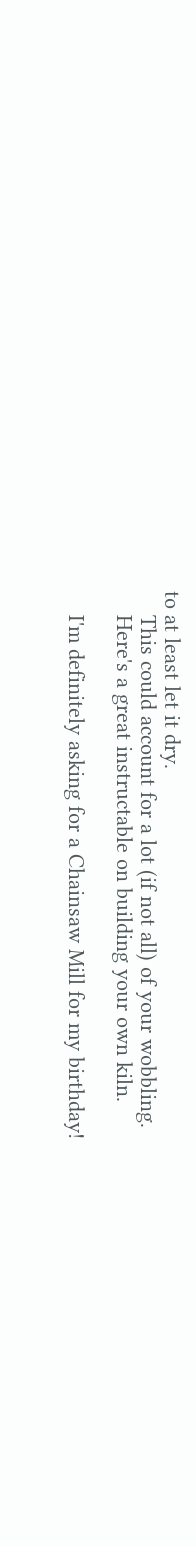to at least let it dry.
    This could account for a lot (if not all) of your wobbling.
    Here's a great instructable on building your own kiln.

    I'm definitely asking for a Chainsaw Mill for my birthday!